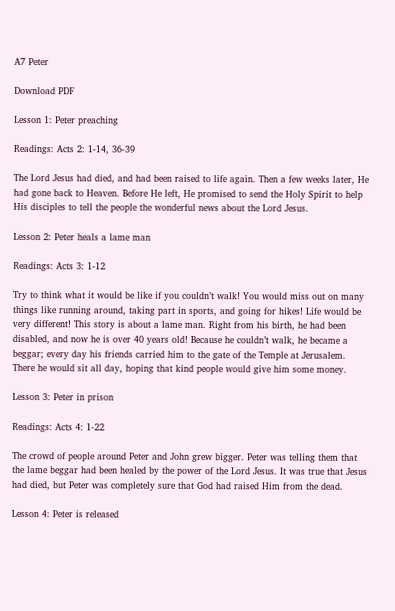A7 Peter

Download PDF

Lesson 1: Peter preaching

Readings: Acts 2: 1-14, 36-39

The Lord Jesus had died, and had been raised to life again. Then a few weeks later, He had gone back to Heaven. Before He left, He promised to send the Holy Spirit to help His disciples to tell the people the wonderful news about the Lord Jesus.

Lesson 2: Peter heals a lame man

Readings: Acts 3: 1-12

Try to think what it would be like if you couldn’t walk! You would miss out on many things like running around, taking part in sports, and going for hikes! Life would be very different! This story is about a lame man. Right from his birth, he had been disabled, and now he is over 40 years old! Because he couldn’t walk, he became a beggar; every day his friends carried him to the gate of the Temple at Jerusalem. There he would sit all day, hoping that kind people would give him some money.

Lesson 3: Peter in prison

Readings: Acts 4: 1-22

The crowd of people around Peter and John grew bigger. Peter was telling them that the lame beggar had been healed by the power of the Lord Jesus. It was true that Jesus had died, but Peter was completely sure that God had raised Him from the dead.

Lesson 4: Peter is released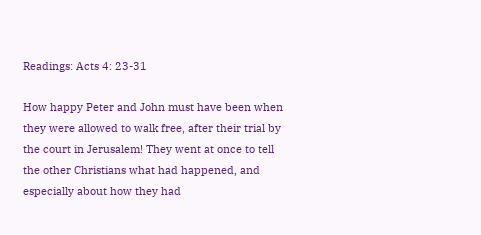Readings: Acts 4: 23-31

How happy Peter and John must have been when they were allowed to walk free, after their trial by the court in Jerusalem! They went at once to tell the other Christians what had happened, and especially about how they had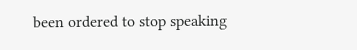been ordered to stop speaking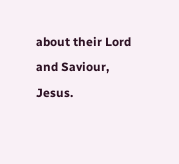about their Lord and Saviour, Jesus.